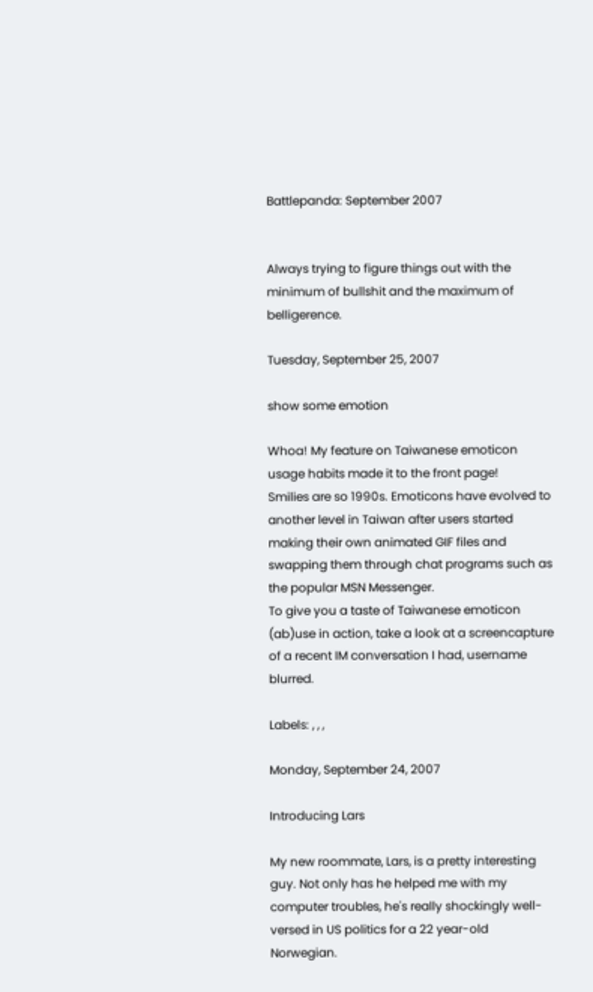Battlepanda: September 2007


Always trying to figure things out with the minimum of bullshit and the maximum of belligerence.

Tuesday, September 25, 2007

show some emotion

Whoa! My feature on Taiwanese emoticon usage habits made it to the front page!
Smilies are so 1990s. Emoticons have evolved to another level in Taiwan after users started making their own animated GIF files and swapping them through chat programs such as the popular MSN Messenger.
To give you a taste of Taiwanese emoticon (ab)use in action, take a look at a screencapture of a recent IM conversation I had, username blurred.

Labels: , , ,

Monday, September 24, 2007

Introducing Lars

My new roommate, Lars, is a pretty interesting guy. Not only has he helped me with my computer troubles, he's really shockingly well-versed in US politics for a 22 year-old Norwegian.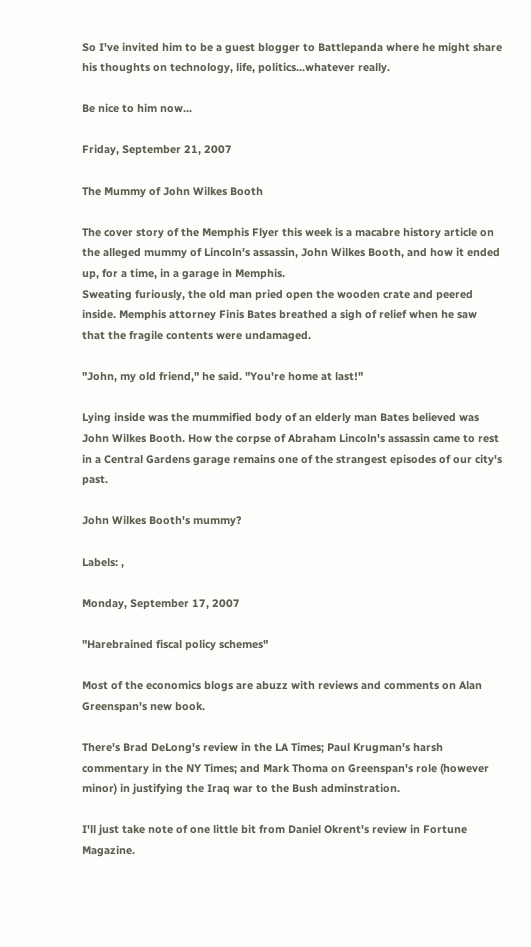So I've invited him to be a guest blogger to Battlepanda where he might share his thoughts on technology, life, politics...whatever really.

Be nice to him now...

Friday, September 21, 2007

The Mummy of John Wilkes Booth

The cover story of the Memphis Flyer this week is a macabre history article on the alleged mummy of Lincoln's assassin, John Wilkes Booth, and how it ended up, for a time, in a garage in Memphis.
Sweating furiously, the old man pried open the wooden crate and peered inside. Memphis attorney Finis Bates breathed a sigh of relief when he saw that the fragile contents were undamaged.

"John, my old friend," he said. "You're home at last!"

Lying inside was the mummified body of an elderly man Bates believed was John Wilkes Booth. How the corpse of Abraham Lincoln's assassin came to rest in a Central Gardens garage remains one of the strangest episodes of our city's past.

John Wilkes Booth's mummy?

Labels: ,

Monday, September 17, 2007

"Harebrained fiscal policy schemes"

Most of the economics blogs are abuzz with reviews and comments on Alan Greenspan's new book.

There's Brad DeLong's review in the LA Times; Paul Krugman's harsh commentary in the NY Times; and Mark Thoma on Greenspan's role (however minor) in justifying the Iraq war to the Bush adminstration.

I'll just take note of one little bit from Daniel Okrent's review in Fortune Magazine.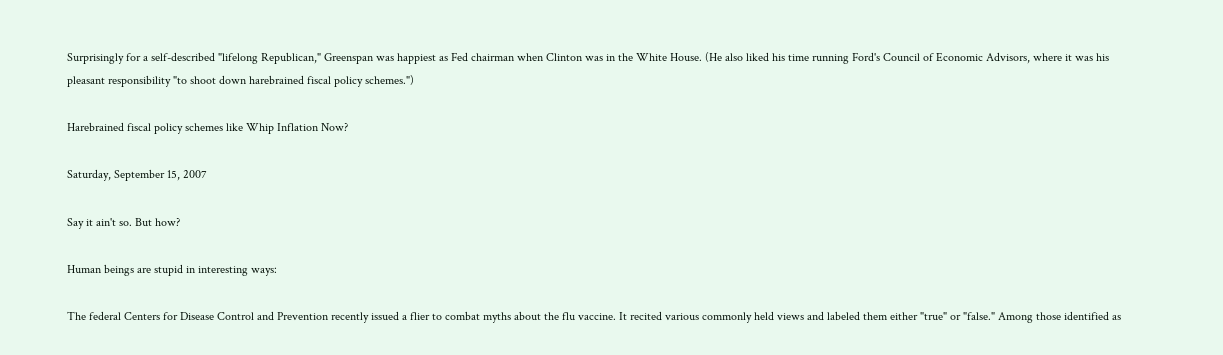Surprisingly for a self-described "lifelong Republican," Greenspan was happiest as Fed chairman when Clinton was in the White House. (He also liked his time running Ford's Council of Economic Advisors, where it was his pleasant responsibility "to shoot down harebrained fiscal policy schemes.")

Harebrained fiscal policy schemes like Whip Inflation Now?

Saturday, September 15, 2007

Say it ain't so. But how?

Human beings are stupid in interesting ways:

The federal Centers for Disease Control and Prevention recently issued a flier to combat myths about the flu vaccine. It recited various commonly held views and labeled them either "true" or "false." Among those identified as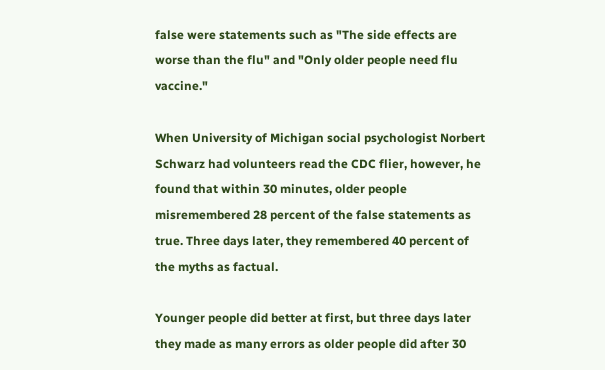false were statements such as "The side effects are worse than the flu" and "Only older people need flu vaccine."

When University of Michigan social psychologist Norbert Schwarz had volunteers read the CDC flier, however, he found that within 30 minutes, older people misremembered 28 percent of the false statements as true. Three days later, they remembered 40 percent of the myths as factual.

Younger people did better at first, but three days later they made as many errors as older people did after 30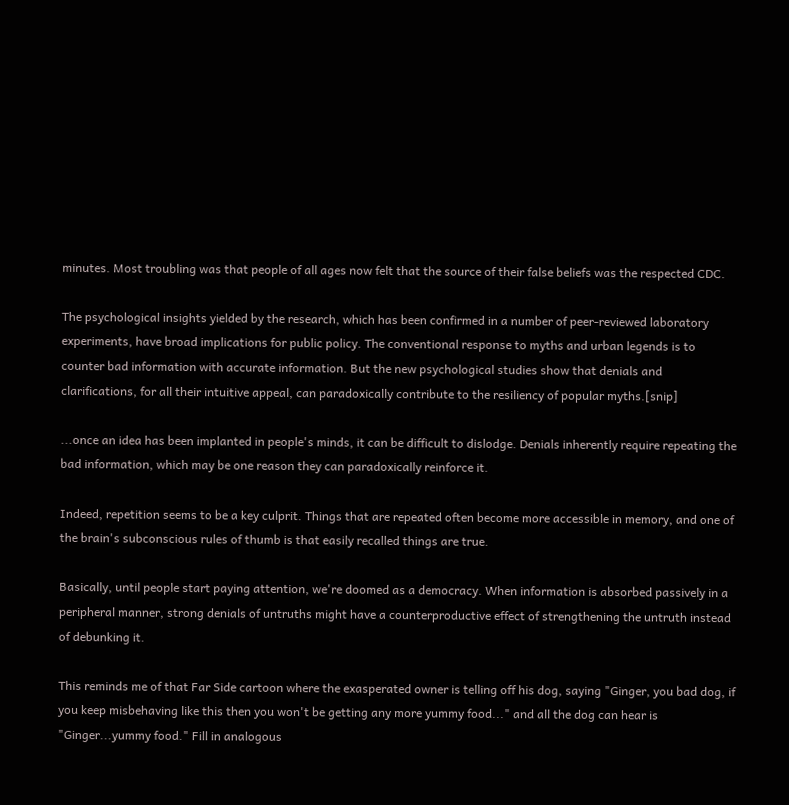minutes. Most troubling was that people of all ages now felt that the source of their false beliefs was the respected CDC.

The psychological insights yielded by the research, which has been confirmed in a number of peer-reviewed laboratory experiments, have broad implications for public policy. The conventional response to myths and urban legends is to counter bad information with accurate information. But the new psychological studies show that denials and clarifications, for all their intuitive appeal, can paradoxically contribute to the resiliency of popular myths.[snip]

...once an idea has been implanted in people's minds, it can be difficult to dislodge. Denials inherently require repeating the bad information, which may be one reason they can paradoxically reinforce it.

Indeed, repetition seems to be a key culprit. Things that are repeated often become more accessible in memory, and one of the brain's subconscious rules of thumb is that easily recalled things are true.

Basically, until people start paying attention, we're doomed as a democracy. When information is absorbed passively in a peripheral manner, strong denials of untruths might have a counterproductive effect of strengthening the untruth instead of debunking it.

This reminds me of that Far Side cartoon where the exasperated owner is telling off his dog, saying "Ginger, you bad dog, if you keep misbehaving like this then you won't be getting any more yummy food..." and all the dog can hear is "Ginger...yummy food." Fill in analogous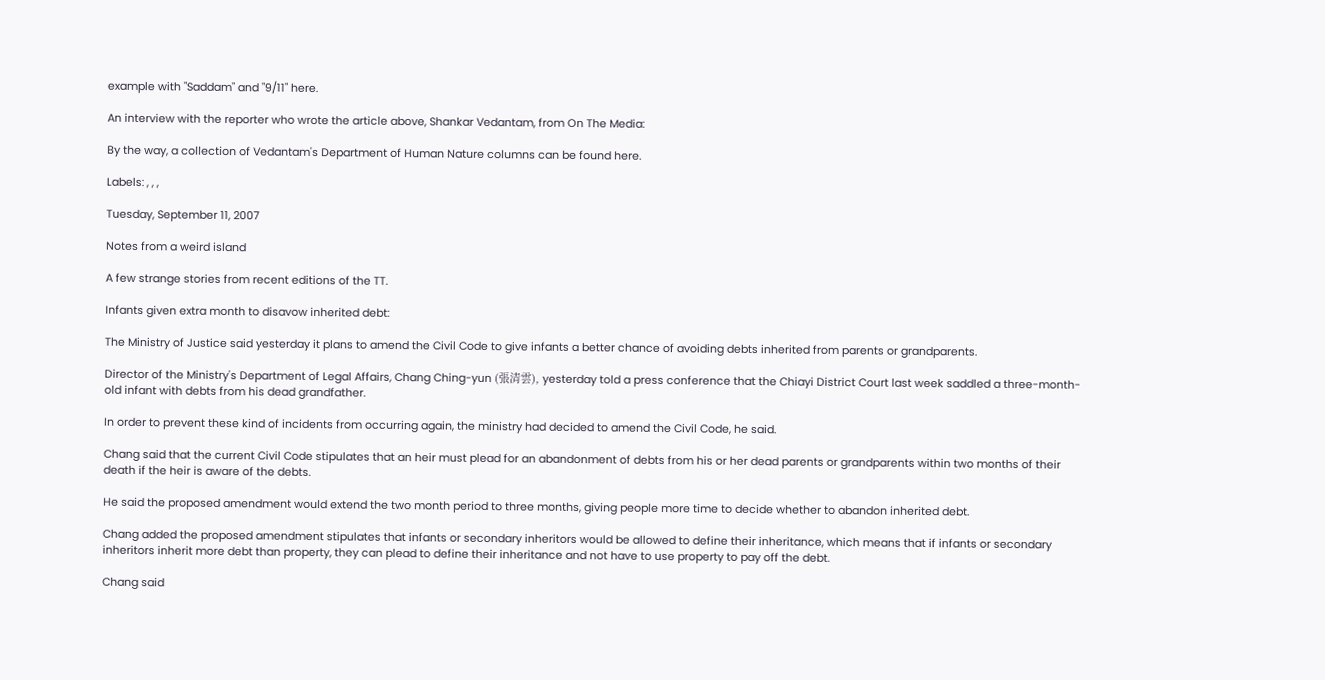example with "Saddam" and "9/11" here.

An interview with the reporter who wrote the article above, Shankar Vedantam, from On The Media:

By the way, a collection of Vedantam's Department of Human Nature columns can be found here.

Labels: , , ,

Tuesday, September 11, 2007

Notes from a weird island

A few strange stories from recent editions of the TT.

Infants given extra month to disavow inherited debt:

The Ministry of Justice said yesterday it plans to amend the Civil Code to give infants a better chance of avoiding debts inherited from parents or grandparents.

Director of the Ministry's Department of Legal Affairs, Chang Ching-yun (張清雲), yesterday told a press conference that the Chiayi District Court last week saddled a three-month-old infant with debts from his dead grandfather.

In order to prevent these kind of incidents from occurring again, the ministry had decided to amend the Civil Code, he said.

Chang said that the current Civil Code stipulates that an heir must plead for an abandonment of debts from his or her dead parents or grandparents within two months of their death if the heir is aware of the debts.

He said the proposed amendment would extend the two month period to three months, giving people more time to decide whether to abandon inherited debt.

Chang added the proposed amendment stipulates that infants or secondary inheritors would be allowed to define their inheritance, which means that if infants or secondary inheritors inherit more debt than property, they can plead to define their inheritance and not have to use property to pay off the debt.

Chang said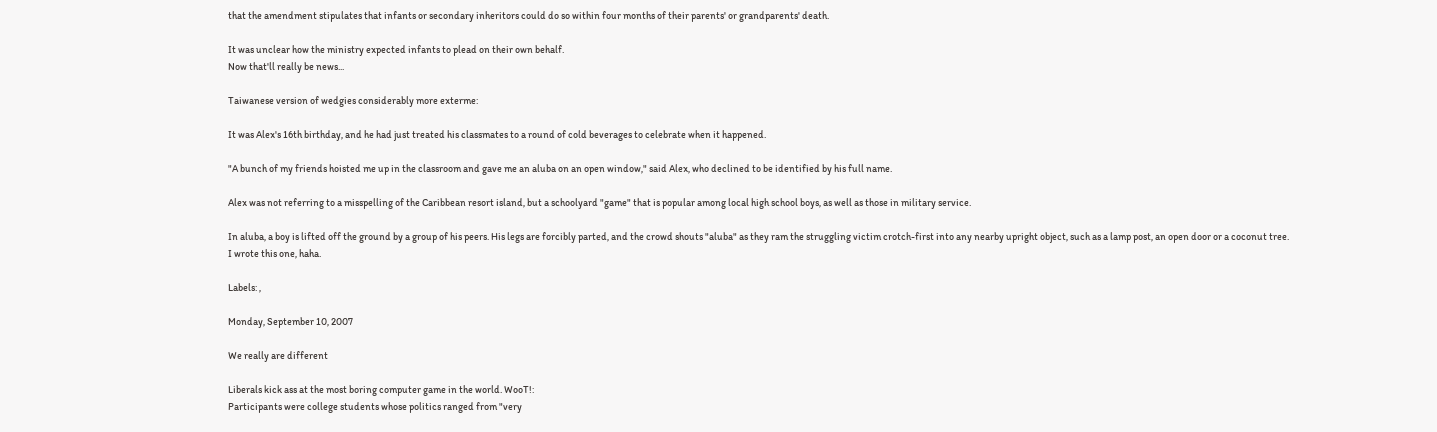that the amendment stipulates that infants or secondary inheritors could do so within four months of their parents' or grandparents' death.

It was unclear how the ministry expected infants to plead on their own behalf.
Now that'll really be news...

Taiwanese version of wedgies considerably more exterme:

It was Alex's 16th birthday, and he had just treated his classmates to a round of cold beverages to celebrate when it happened.

"A bunch of my friends hoisted me up in the classroom and gave me an aluba on an open window," said Alex, who declined to be identified by his full name.

Alex was not referring to a misspelling of the Caribbean resort island, but a schoolyard "game" that is popular among local high school boys, as well as those in military service.

In aluba, a boy is lifted off the ground by a group of his peers. His legs are forcibly parted, and the crowd shouts "aluba" as they ram the struggling victim crotch-first into any nearby upright object, such as a lamp post, an open door or a coconut tree.
I wrote this one, haha.

Labels: ,

Monday, September 10, 2007

We really are different

Liberals kick ass at the most boring computer game in the world. WooT!:
Participants were college students whose politics ranged from "very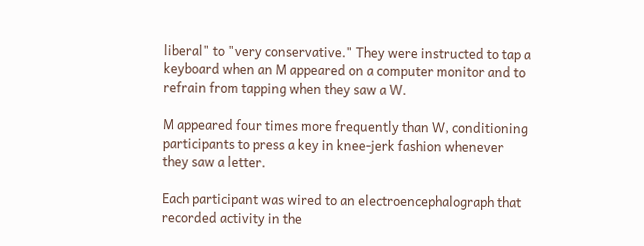liberal" to "very conservative." They were instructed to tap a keyboard when an M appeared on a computer monitor and to refrain from tapping when they saw a W.

M appeared four times more frequently than W, conditioning participants to press a key in knee-jerk fashion whenever they saw a letter.

Each participant was wired to an electroencephalograph that recorded activity in the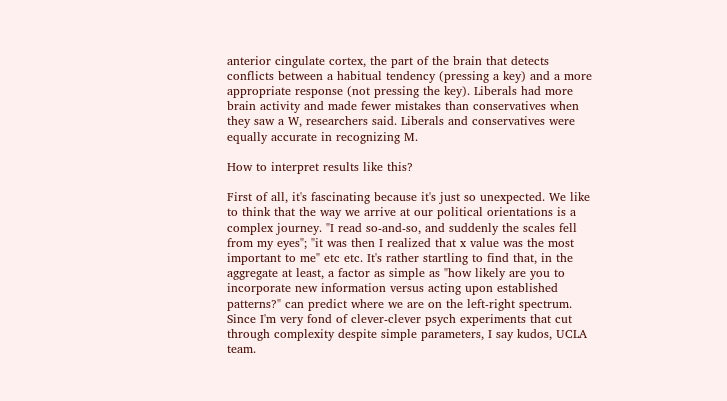anterior cingulate cortex, the part of the brain that detects conflicts between a habitual tendency (pressing a key) and a more appropriate response (not pressing the key). Liberals had more brain activity and made fewer mistakes than conservatives when they saw a W, researchers said. Liberals and conservatives were equally accurate in recognizing M.

How to interpret results like this?

First of all, it's fascinating because it's just so unexpected. We like to think that the way we arrive at our political orientations is a complex journey. "I read so-and-so, and suddenly the scales fell from my eyes"; "it was then I realized that x value was the most important to me" etc etc. It's rather startling to find that, in the aggregate at least, a factor as simple as "how likely are you to incorporate new information versus acting upon established patterns?" can predict where we are on the left-right spectrum. Since I'm very fond of clever-clever psych experiments that cut through complexity despite simple parameters, I say kudos, UCLA team.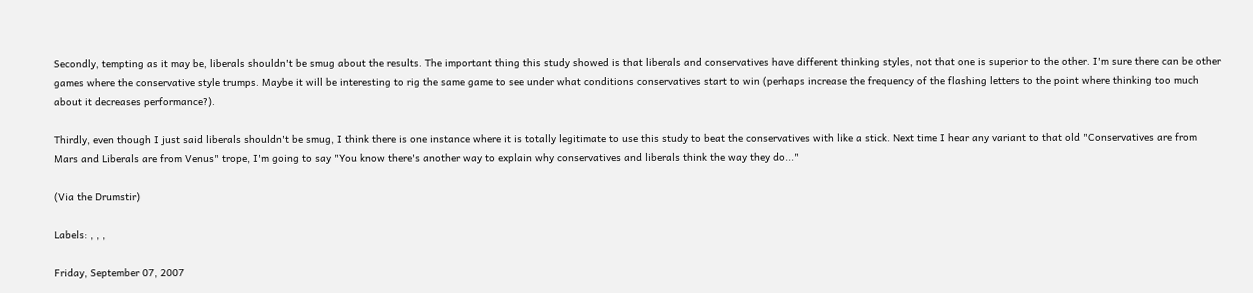Secondly, tempting as it may be, liberals shouldn't be smug about the results. The important thing this study showed is that liberals and conservatives have different thinking styles, not that one is superior to the other. I'm sure there can be other games where the conservative style trumps. Maybe it will be interesting to rig the same game to see under what conditions conservatives start to win (perhaps increase the frequency of the flashing letters to the point where thinking too much about it decreases performance?).

Thirdly, even though I just said liberals shouldn't be smug, I think there is one instance where it is totally legitimate to use this study to beat the conservatives with like a stick. Next time I hear any variant to that old "Conservatives are from Mars and Liberals are from Venus" trope, I'm going to say "You know there's another way to explain why conservatives and liberals think the way they do..."

(Via the Drumstir)

Labels: , , ,

Friday, September 07, 2007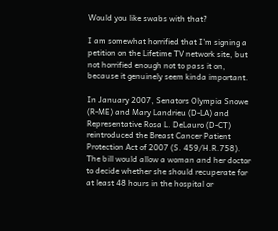Would you like swabs with that?

I am somewhat horrified that I'm signing a petition on the Lifetime TV network site, but not horrified enough not to pass it on, because it genuinely seem kinda important.

In January 2007, Senators Olympia Snowe (R-ME) and Mary Landrieu (D-LA) and Representative Rosa L. DeLauro (D-CT) reintroduced the Breast Cancer Patient Protection Act of 2007 (S. 459/H.R.758). The bill would allow a woman and her doctor to decide whether she should recuperate for at least 48 hours in the hospital or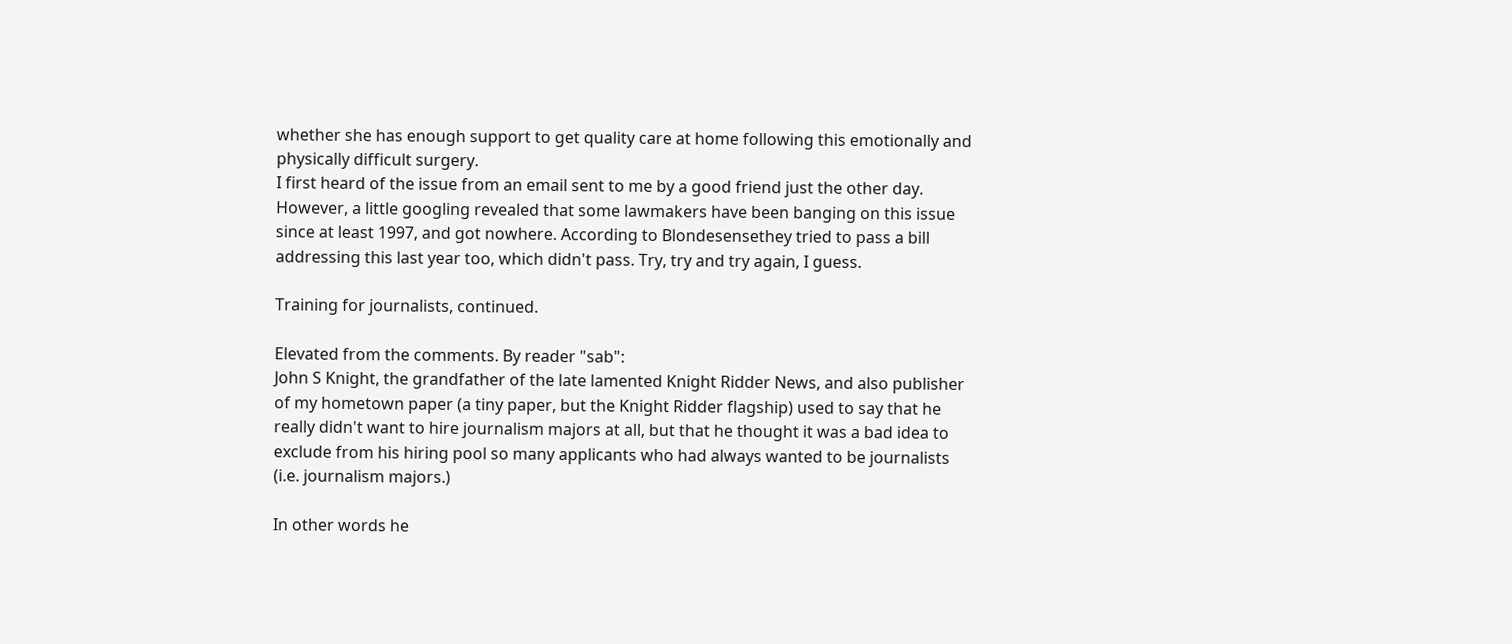whether she has enough support to get quality care at home following this emotionally and physically difficult surgery.
I first heard of the issue from an email sent to me by a good friend just the other day. However, a little googling revealed that some lawmakers have been banging on this issue since at least 1997, and got nowhere. According to Blondesensethey tried to pass a bill addressing this last year too, which didn't pass. Try, try and try again, I guess.

Training for journalists, continued.

Elevated from the comments. By reader "sab":
John S Knight, the grandfather of the late lamented Knight Ridder News, and also publisher of my hometown paper (a tiny paper, but the Knight Ridder flagship) used to say that he really didn't want to hire journalism majors at all, but that he thought it was a bad idea to exclude from his hiring pool so many applicants who had always wanted to be journalists (i.e. journalism majors.)

In other words he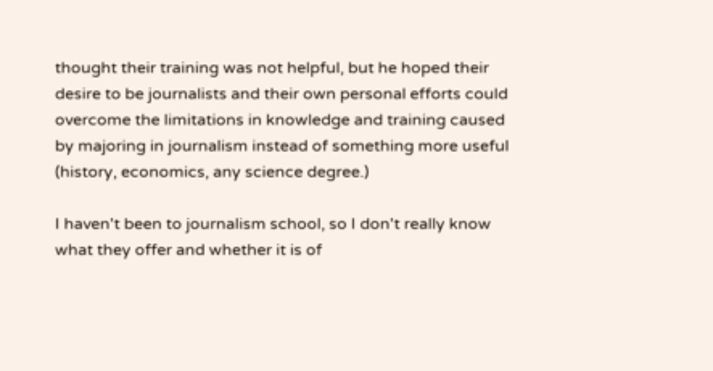thought their training was not helpful, but he hoped their desire to be journalists and their own personal efforts could overcome the limitations in knowledge and training caused by majoring in journalism instead of something more useful (history, economics, any science degree.)

I haven't been to journalism school, so I don't really know what they offer and whether it is of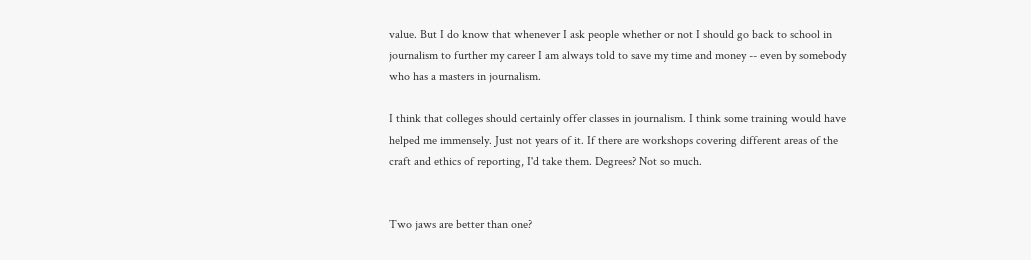value. But I do know that whenever I ask people whether or not I should go back to school in journalism to further my career I am always told to save my time and money -- even by somebody who has a masters in journalism.

I think that colleges should certainly offer classes in journalism. I think some training would have helped me immensely. Just not years of it. If there are workshops covering different areas of the craft and ethics of reporting, I'd take them. Degrees? Not so much.


Two jaws are better than one?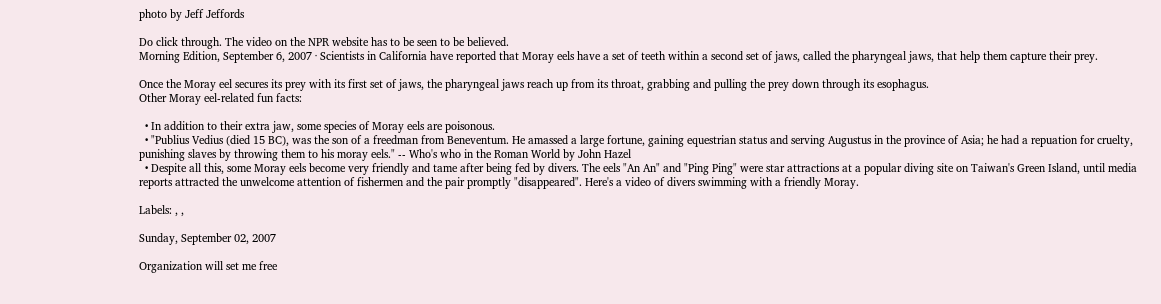photo by Jeff Jeffords

Do click through. The video on the NPR website has to be seen to be believed.
Morning Edition, September 6, 2007 · Scientists in California have reported that Moray eels have a set of teeth within a second set of jaws, called the pharyngeal jaws, that help them capture their prey.

Once the Moray eel secures its prey with its first set of jaws, the pharyngeal jaws reach up from its throat, grabbing and pulling the prey down through its esophagus.
Other Moray eel-related fun facts:

  • In addition to their extra jaw, some species of Moray eels are poisonous.
  • "Publius Vedius (died 15 BC), was the son of a freedman from Beneventum. He amassed a large fortune, gaining equestrian status and serving Augustus in the province of Asia; he had a repuation for cruelty, punishing slaves by throwing them to his moray eels." -- Who's who in the Roman World by John Hazel
  • Despite all this, some Moray eels become very friendly and tame after being fed by divers. The eels "An An" and "Ping Ping" were star attractions at a popular diving site on Taiwan's Green Island, until media reports attracted the unwelcome attention of fishermen and the pair promptly "disappeared". Here's a video of divers swimming with a friendly Moray.

Labels: , ,

Sunday, September 02, 2007

Organization will set me free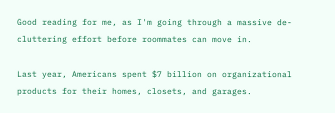Good reading for me, as I'm going through a massive de-cluttering effort before roommates can move in.

Last year, Americans spent $7 billion on organizational products for their homes, closets, and garages.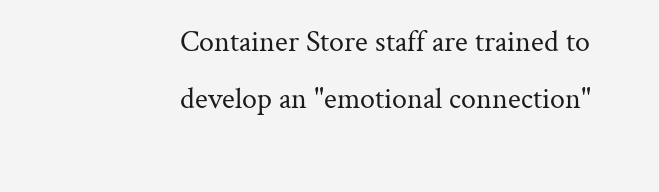Container Store staff are trained to develop an "emotional connection"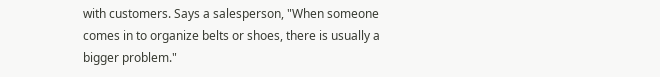with customers. Says a salesperson, "When someone comes in to organize belts or shoes, there is usually a bigger problem."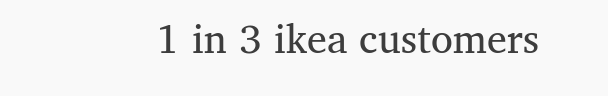1 in 3 ikea customers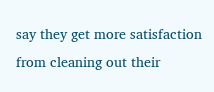say they get more satisfaction from cleaning out their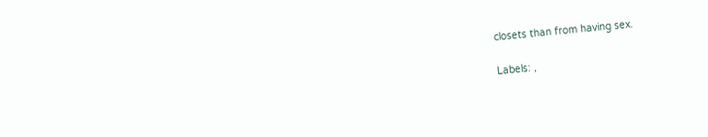closets than from having sex.

Labels: ,